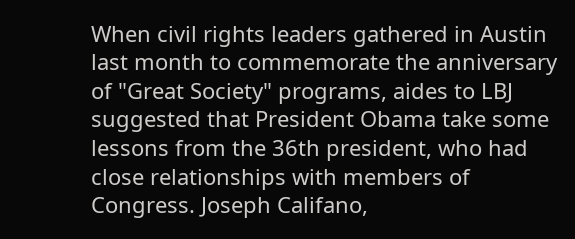When civil rights leaders gathered in Austin last month to commemorate the anniversary of "Great Society" programs, aides to LBJ suggested that President Obama take some lessons from the 36th president, who had close relationships with members of Congress. Joseph Califano,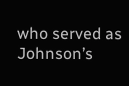who served as Johnson’s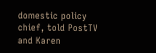domestic policy chief, told PostTV and Karen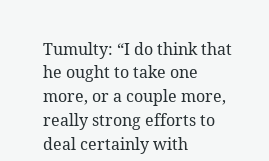Tumulty: “I do think that he ought to take one more, or a couple more, really strong efforts to deal certainly with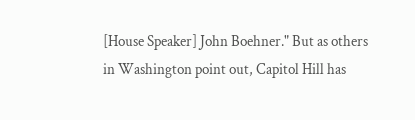[House Speaker] John Boehner." But as others in Washington point out, Capitol Hill has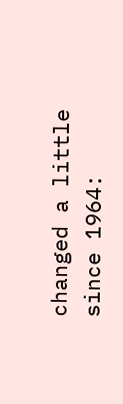changed a little since 1964: